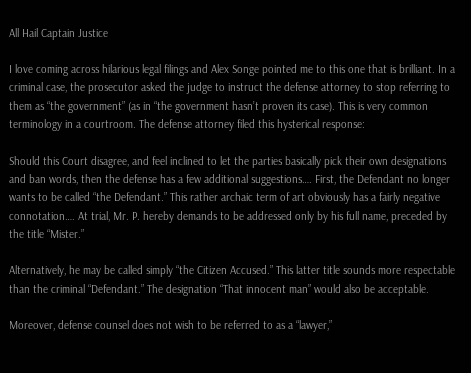All Hail Captain Justice

I love coming across hilarious legal filings and Alex Songe pointed me to this one that is brilliant. In a criminal case, the prosecutor asked the judge to instruct the defense attorney to stop referring to them as “the government” (as in “the government hasn’t proven its case). This is very common terminology in a courtroom. The defense attorney filed this hysterical response:

Should this Court disagree, and feel inclined to let the parties basically pick their own designations and ban words, then the defense has a few additional suggestions…. First, the Defendant no longer wants to be called “the Defendant.” This rather archaic term of art obviously has a fairly negative connotation…. At trial, Mr. P. hereby demands to be addressed only by his full name, preceded by the title “Mister.”

Alternatively, he may be called simply “the Citizen Accused.” This latter title sounds more respectable than the criminal “Defendant.” The designation “That innocent man” would also be acceptable.

Moreover, defense counsel does not wish to be referred to as a “lawyer,”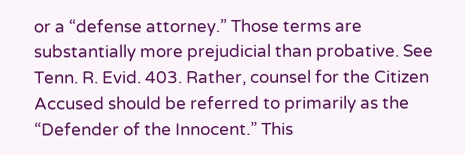or a “defense attorney.” Those terms are substantially more prejudicial than probative. See Tenn. R. Evid. 403. Rather, counsel for the Citizen Accused should be referred to primarily as the “Defender of the Innocent.” This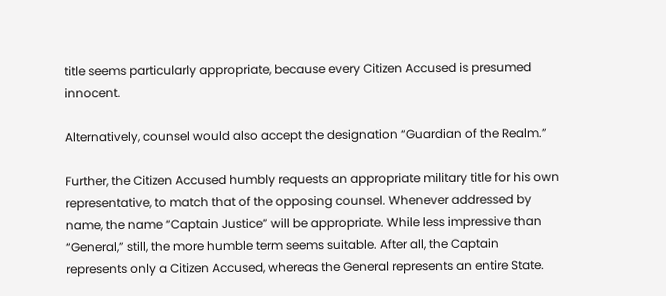title seems particularly appropriate, because every Citizen Accused is presumed innocent.

Alternatively, counsel would also accept the designation “Guardian of the Realm.”

Further, the Citizen Accused humbly requests an appropriate military title for his own representative, to match that of the opposing counsel. Whenever addressed by name, the name “Captain Justice” will be appropriate. While less impressive than “General,” still, the more humble term seems suitable. After all, the Captain represents only a Citizen Accused, whereas the General represents an entire State.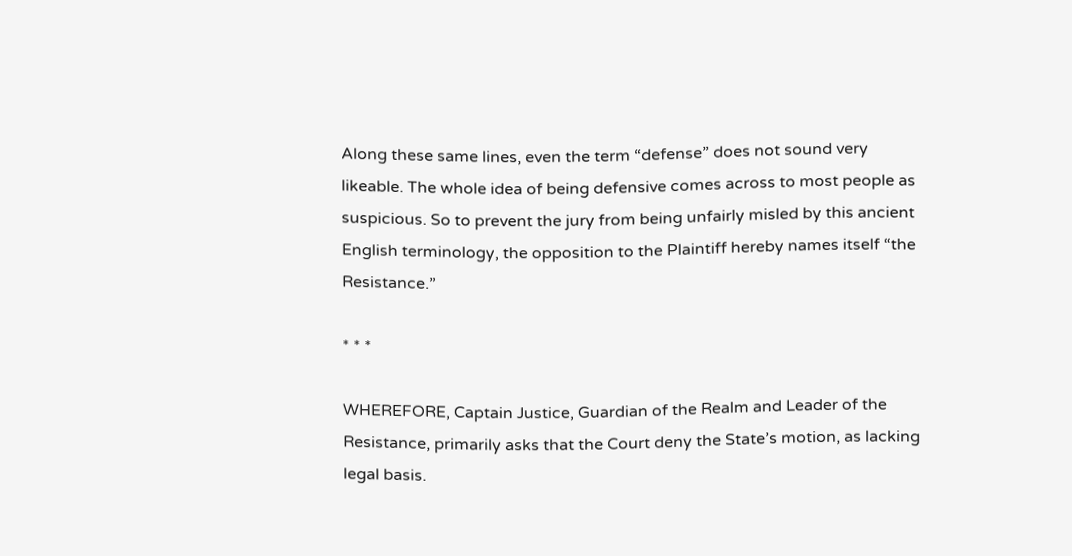Along these same lines, even the term “defense” does not sound very likeable. The whole idea of being defensive comes across to most people as suspicious. So to prevent the jury from being unfairly misled by this ancient English terminology, the opposition to the Plaintiff hereby names itself “the Resistance.”

* * *

WHEREFORE, Captain Justice, Guardian of the Realm and Leader of the Resistance, primarily asks that the Court deny the State’s motion, as lacking legal basis.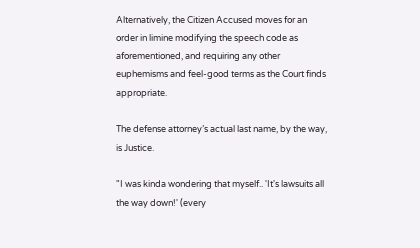Alternatively, the Citizen Accused moves for an order in limine modifying the speech code as aforementioned, and requiring any other euphemisms and feel-good terms as the Court finds appropriate.

The defense attorney’s actual last name, by the way, is Justice.

"I was kinda wondering that myself.. 'It's lawsuits all the way down!' (every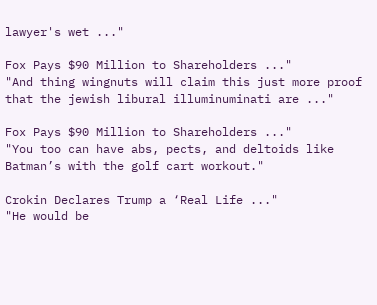lawyer's wet ..."

Fox Pays $90 Million to Shareholders ..."
"And thing wingnuts will claim this just more proof that the jewish libural illuminuminati are ..."

Fox Pays $90 Million to Shareholders ..."
"You too can have abs, pects, and deltoids like Batman’s with the golf cart workout."

Crokin Declares Trump a ‘Real Life ..."
"He would be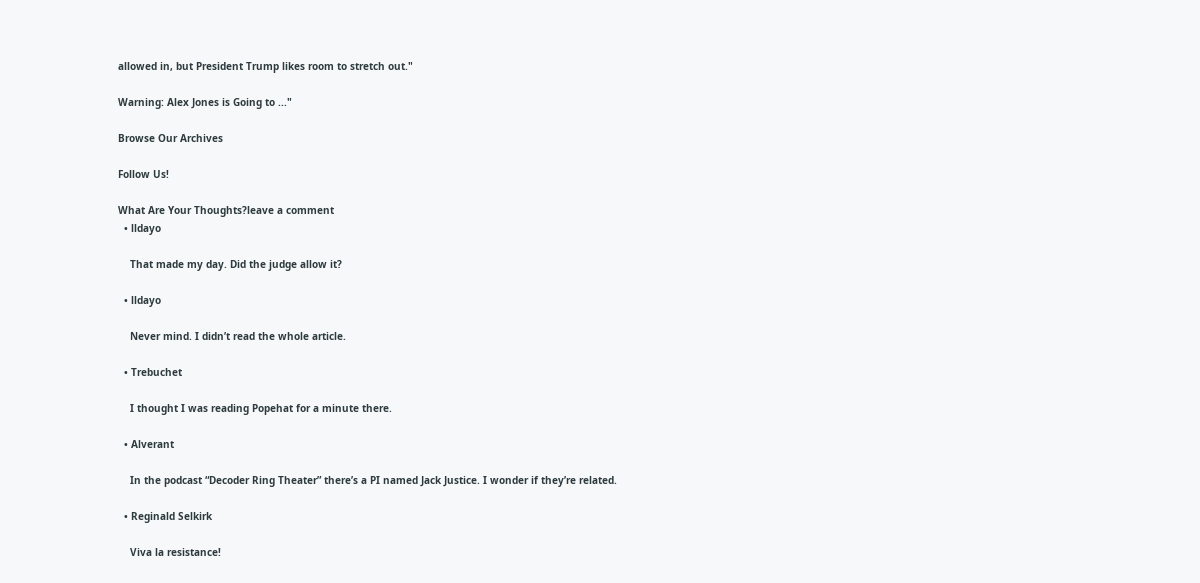allowed in, but President Trump likes room to stretch out."

Warning: Alex Jones is Going to ..."

Browse Our Archives

Follow Us!

What Are Your Thoughts?leave a comment
  • lldayo

    That made my day. Did the judge allow it?

  • lldayo

    Never mind. I didn’t read the whole article.

  • Trebuchet

    I thought I was reading Popehat for a minute there.

  • Alverant

    In the podcast “Decoder Ring Theater” there’s a PI named Jack Justice. I wonder if they’re related.

  • Reginald Selkirk

    Viva la resistance!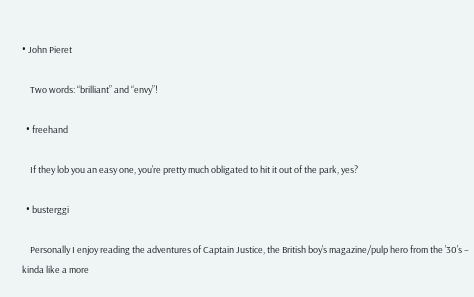• John Pieret

    Two words: “brilliant” and “envy”!

  • freehand

    If they lob you an easy one, you’re pretty much obligated to hit it out of the park, yes?

  • busterggi

    Personally I enjoy reading the adventures of Captain Justice, the British boy’s magazine/pulp hero from the ’30’s – kinda like a more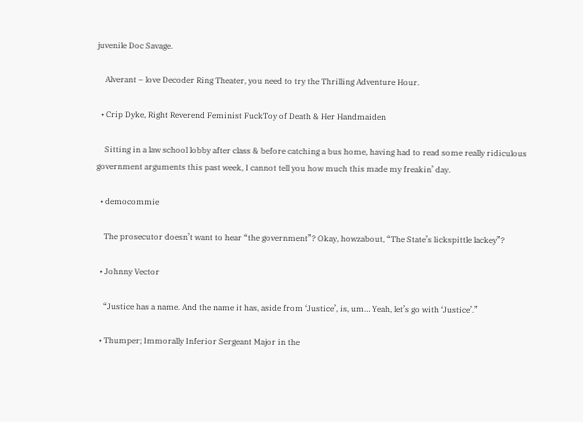juvenile Doc Savage.

    Alverant – love Decoder Ring Theater, you need to try the Thrilling Adventure Hour.

  • Crip Dyke, Right Reverend Feminist FuckToy of Death & Her Handmaiden

    Sitting in a law school lobby after class & before catching a bus home, having had to read some really ridiculous government arguments this past week, I cannot tell you how much this made my freakin’ day.

  • democommie

    The prosecutor doesn’t want to hear “the government”? Okay, howzabout, “The State’s lickspittle lackey”?

  • Johnny Vector

    “Justice has a name. And the name it has, aside from ‘Justice’, is, um… Yeah, let’s go with ‘Justice’.”

  • Thumper; Immorally Inferior Sergeant Major in the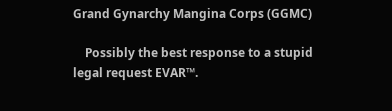Grand Gynarchy Mangina Corps (GGMC)

    Possibly the best response to a stupid legal request EVAR™.